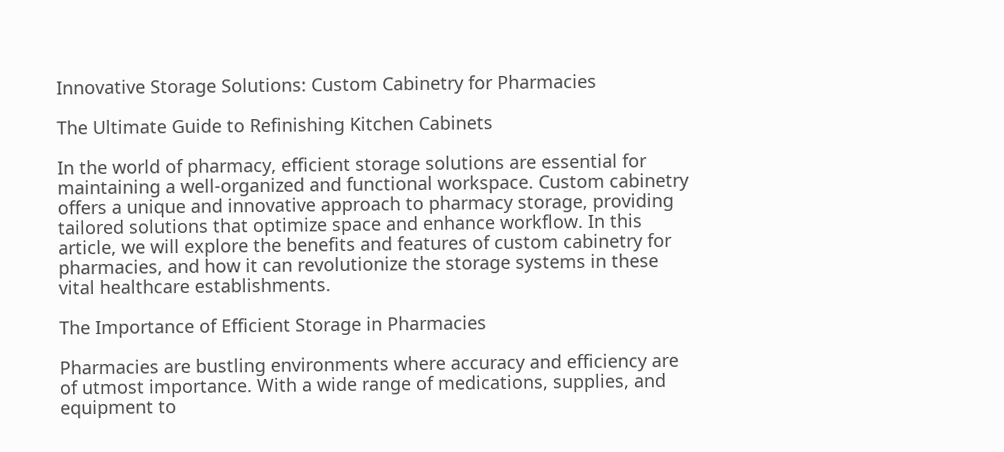Innovative Storage Solutions: Custom Cabinetry for Pharmacies

The Ultimate Guide to Refinishing Kitchen Cabinets

In the world of pharmacy, efficient storage solutions are essential for maintaining a well-organized and functional workspace. Custom cabinetry offers a unique and innovative approach to pharmacy storage, providing tailored solutions that optimize space and enhance workflow. In this article, we will explore the benefits and features of custom cabinetry for pharmacies, and how it can revolutionize the storage systems in these vital healthcare establishments.

The Importance of Efficient Storage in Pharmacies

Pharmacies are bustling environments where accuracy and efficiency are of utmost importance. With a wide range of medications, supplies, and equipment to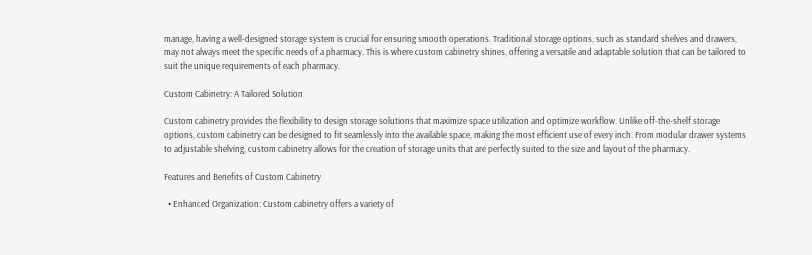manage, having a well-designed storage system is crucial for ensuring smooth operations. Traditional storage options, such as standard shelves and drawers, may not always meet the specific needs of a pharmacy. This is where custom cabinetry shines, offering a versatile and adaptable solution that can be tailored to suit the unique requirements of each pharmacy.

Custom Cabinetry: A Tailored Solution

Custom cabinetry provides the flexibility to design storage solutions that maximize space utilization and optimize workflow. Unlike off-the-shelf storage options, custom cabinetry can be designed to fit seamlessly into the available space, making the most efficient use of every inch. From modular drawer systems to adjustable shelving, custom cabinetry allows for the creation of storage units that are perfectly suited to the size and layout of the pharmacy.

Features and Benefits of Custom Cabinetry

  • Enhanced Organization: Custom cabinetry offers a variety of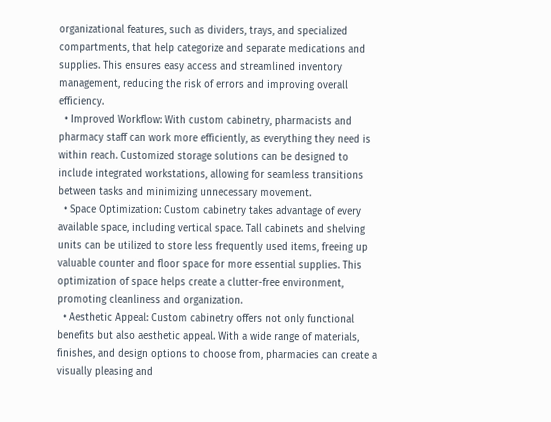organizational features, such as dividers, trays, and specialized compartments, that help categorize and separate medications and supplies. This ensures easy access and streamlined inventory management, reducing the risk of errors and improving overall efficiency.
  • Improved Workflow: With custom cabinetry, pharmacists and pharmacy staff can work more efficiently, as everything they need is within reach. Customized storage solutions can be designed to include integrated workstations, allowing for seamless transitions between tasks and minimizing unnecessary movement.
  • Space Optimization: Custom cabinetry takes advantage of every available space, including vertical space. Tall cabinets and shelving units can be utilized to store less frequently used items, freeing up valuable counter and floor space for more essential supplies. This optimization of space helps create a clutter-free environment, promoting cleanliness and organization.
  • Aesthetic Appeal: Custom cabinetry offers not only functional benefits but also aesthetic appeal. With a wide range of materials, finishes, and design options to choose from, pharmacies can create a visually pleasing and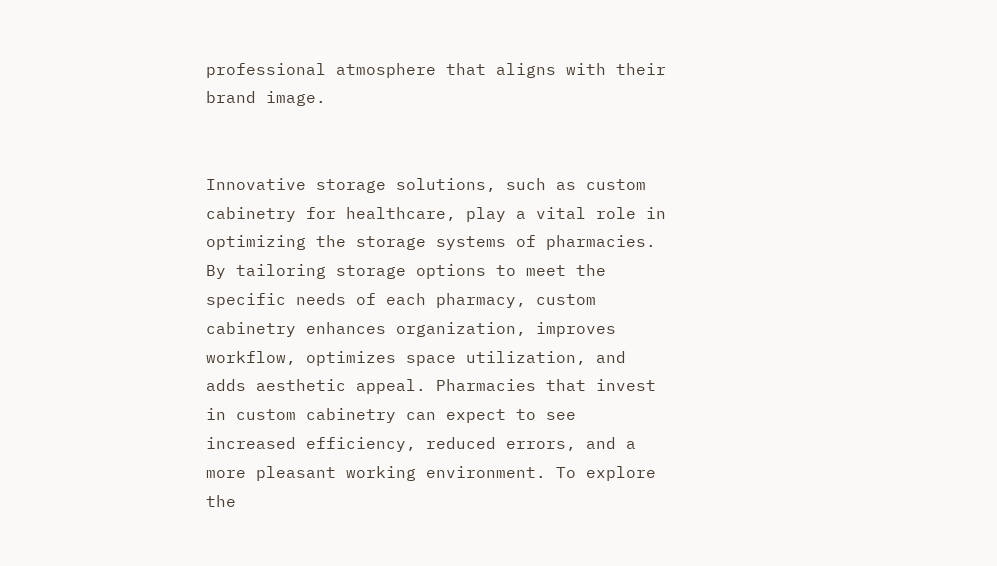professional atmosphere that aligns with their brand image.


Innovative storage solutions, such as custom cabinetry for healthcare, play a vital role in optimizing the storage systems of pharmacies. By tailoring storage options to meet the specific needs of each pharmacy, custom cabinetry enhances organization, improves workflow, optimizes space utilization, and adds aesthetic appeal. Pharmacies that invest in custom cabinetry can expect to see increased efficiency, reduced errors, and a more pleasant working environment. To explore the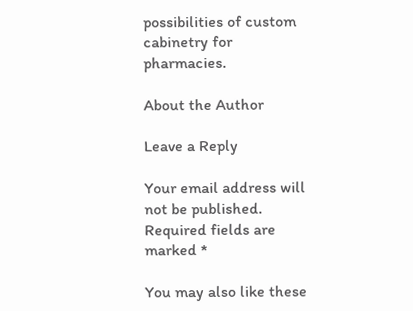possibilities of custom cabinetry for pharmacies.

About the Author

Leave a Reply

Your email address will not be published. Required fields are marked *

You may also like these